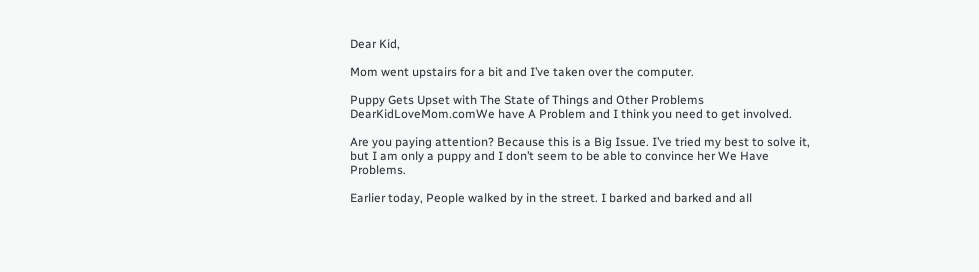Dear Kid,

Mom went upstairs for a bit and I’ve taken over the computer.

Puppy Gets Upset with The State of Things and Other Problems DearKidLoveMom.comWe have A Problem and I think you need to get involved.

Are you paying attention? Because this is a Big Issue. I’ve tried my best to solve it, but I am only a puppy and I don’t seem to be able to convince her We Have Problems.

Earlier today, People walked by in the street. I barked and barked and all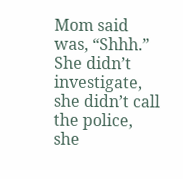Mom said was, “Shhh.” She didn’t investigate, she didn’t call the police, she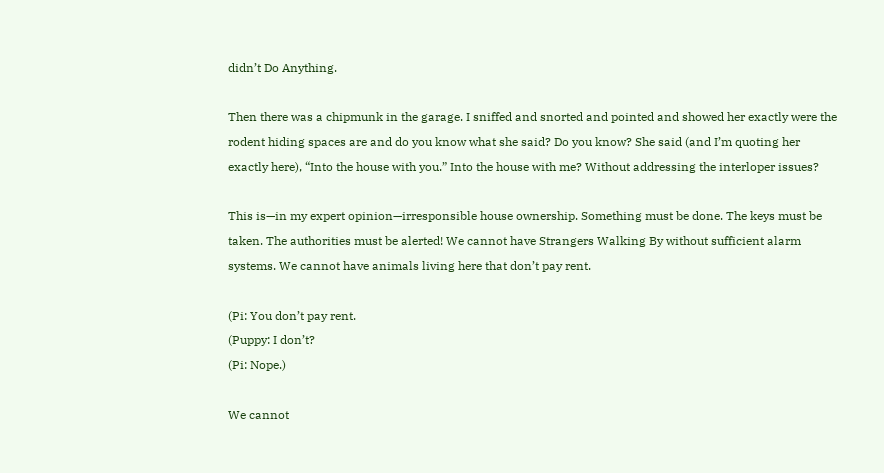didn’t Do Anything.

Then there was a chipmunk in the garage. I sniffed and snorted and pointed and showed her exactly were the rodent hiding spaces are and do you know what she said? Do you know? She said (and I’m quoting her exactly here), “Into the house with you.” Into the house with me? Without addressing the interloper issues?

This is—in my expert opinion—irresponsible house ownership. Something must be done. The keys must be taken. The authorities must be alerted! We cannot have Strangers Walking By without sufficient alarm systems. We cannot have animals living here that don’t pay rent.

(Pi: You don’t pay rent.
(Puppy: I don’t?
(Pi: Nope.)

We cannot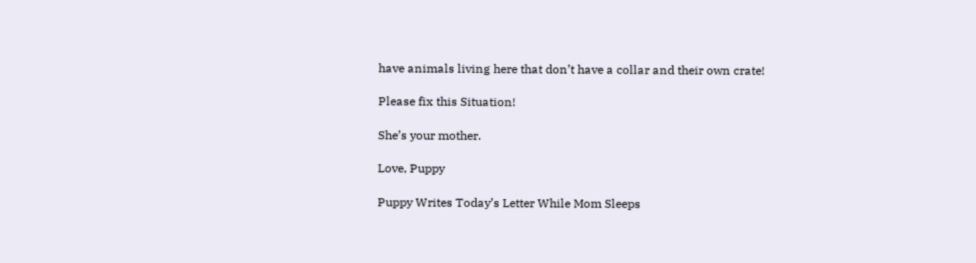have animals living here that don’t have a collar and their own crate!

Please fix this Situation!

She’s your mother.

Love, Puppy

Puppy Writes Today’s Letter While Mom Sleeps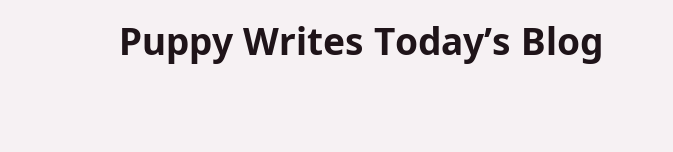Puppy Writes Today’s Blog